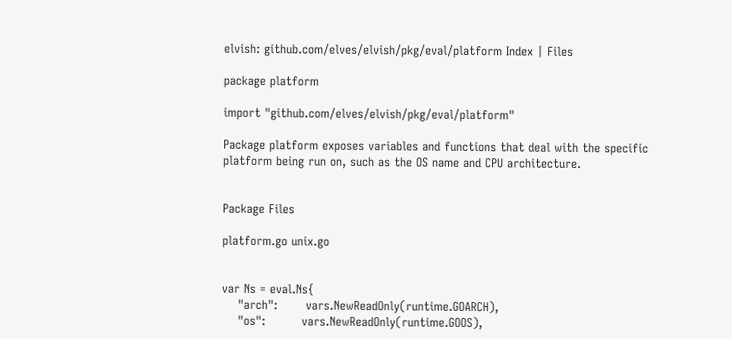elvish: github.com/elves/elvish/pkg/eval/platform Index | Files

package platform

import "github.com/elves/elvish/pkg/eval/platform"

Package platform exposes variables and functions that deal with the specific platform being run on, such as the OS name and CPU architecture.


Package Files

platform.go unix.go


var Ns = eval.Ns{
    "arch":       vars.NewReadOnly(runtime.GOARCH),
    "os":         vars.NewReadOnly(runtime.GOOS),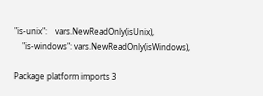"is-unix":    vars.NewReadOnly(isUnix),
    "is-windows": vars.NewReadOnly(isWindows),

Package platform imports 3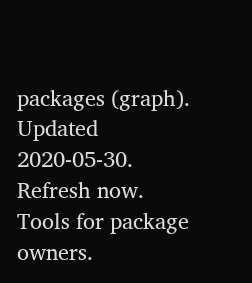packages (graph). Updated 2020-05-30. Refresh now. Tools for package owners.